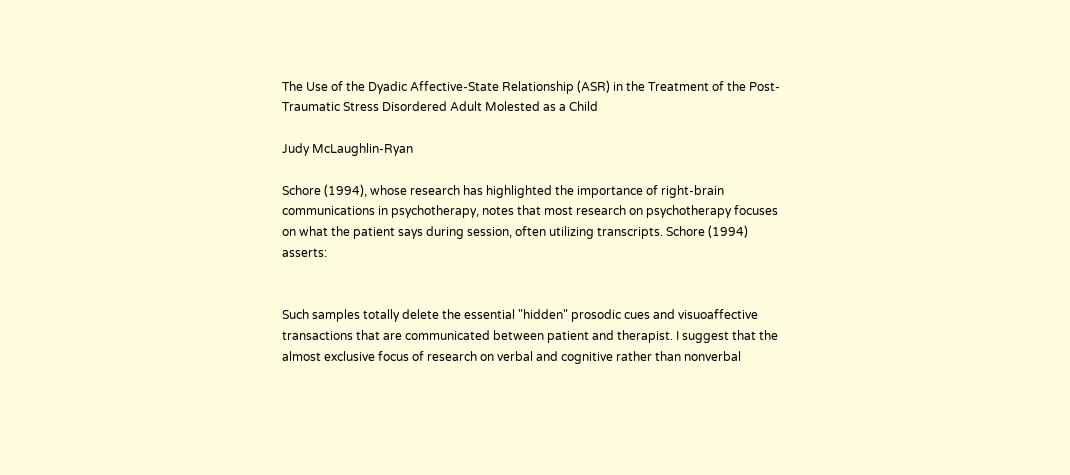The Use of the Dyadic Affective-State Relationship (ASR) in the Treatment of the Post-Traumatic Stress Disordered Adult Molested as a Child

Judy McLaughlin-Ryan

Schore (1994), whose research has highlighted the importance of right-brain communications in psychotherapy, notes that most research on psychotherapy focuses on what the patient says during session, often utilizing transcripts. Schore (1994) asserts:


Such samples totally delete the essential "hidden" prosodic cues and visuoaffective transactions that are communicated between patient and therapist. I suggest that the almost exclusive focus of research on verbal and cognitive rather than nonverbal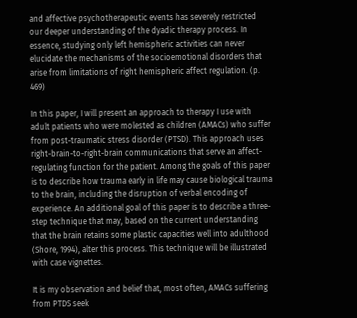and affective psychotherapeutic events has severely restricted our deeper understanding of the dyadic therapy process. In essence, studying only left hemispheric activities can never elucidate the mechanisms of the socioemotional disorders that arise from limitations of right hemispheric affect regulation. (p. 469)

In this paper, I will present an approach to therapy I use with adult patients who were molested as children (AMACs) who suffer from post-traumatic stress disorder (PTSD). This approach uses right-brain-to-right-brain communications that serve an affect-regulating function for the patient. Among the goals of this paper is to describe how trauma early in life may cause biological trauma to the brain, including the disruption of verbal encoding of experience. An additional goal of this paper is to describe a three-step technique that may, based on the current understanding that the brain retains some plastic capacities well into adulthood (Shore, 1994), alter this process. This technique will be illustrated with case vignettes.

It is my observation and belief that, most often, AMACs suffering from PTDS seek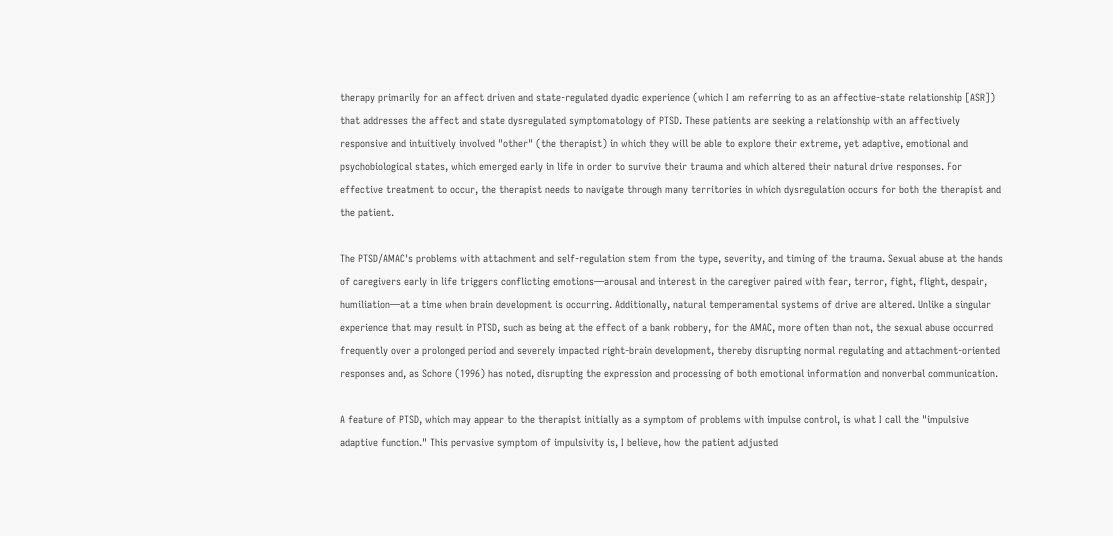therapy primarily for an affect driven and state-regulated dyadic experience (which I am referring to as an affective-state relationship [ASR]) that addresses the affect and state dysregulated symptomatology of PTSD. These patients are seeking a relationship with an affectively responsive and intuitively involved "other" (the therapist) in which they will be able to explore their extreme, yet adaptive, emotional and psychobiological states, which emerged early in life in order to survive their trauma and which altered their natural drive responses. For effective treatment to occur, the therapist needs to navigate through many territories in which dysregulation occurs for both the therapist and the patient.

The PTSD/AMAC's problems with attachment and self-regulation stem from the type, severity, and timing of the trauma. Sexual abuse at the hands of caregivers early in life triggers conflicting emotions—arousal and interest in the caregiver paired with fear, terror, fight, flight, despair, humiliation—at a time when brain development is occurring. Additionally, natural temperamental systems of drive are altered. Unlike a singular experience that may result in PTSD, such as being at the effect of a bank robbery, for the AMAC, more often than not, the sexual abuse occurred frequently over a prolonged period and severely impacted right-brain development, thereby disrupting normal regulating and attachment-oriented responses and, as Schore (1996) has noted, disrupting the expression and processing of both emotional information and nonverbal communication.

A feature of PTSD, which may appear to the therapist initially as a symptom of problems with impulse control, is what I call the "impulsive adaptive function." This pervasive symptom of impulsivity is, I believe, how the patient adjusted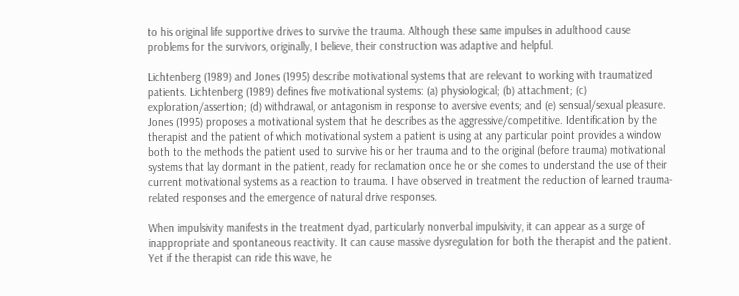to his original life supportive drives to survive the trauma. Although these same impulses in adulthood cause problems for the survivors, originally, I believe, their construction was adaptive and helpful.

Lichtenberg (1989) and Jones (1995) describe motivational systems that are relevant to working with traumatized patients. Lichtenberg (1989) defines five motivational systems: (a) physiological; (b) attachment; (c) exploration/assertion; (d) withdrawal, or antagonism in response to aversive events; and (e) sensual/sexual pleasure. Jones (1995) proposes a motivational system that he describes as the aggressive/competitive. Identification by the therapist and the patient of which motivational system a patient is using at any particular point provides a window both to the methods the patient used to survive his or her trauma and to the original (before trauma) motivational systems that lay dormant in the patient, ready for reclamation once he or she comes to understand the use of their current motivational systems as a reaction to trauma. I have observed in treatment the reduction of learned trauma-related responses and the emergence of natural drive responses.

When impulsivity manifests in the treatment dyad, particularly nonverbal impulsivity, it can appear as a surge of inappropriate and spontaneous reactivity. It can cause massive dysregulation for both the therapist and the patient. Yet if the therapist can ride this wave, he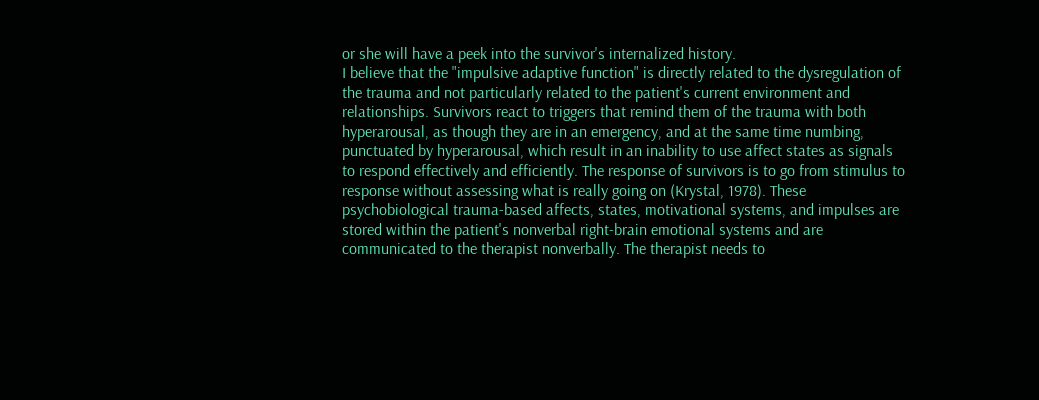or she will have a peek into the survivor's internalized history.
I believe that the "impulsive adaptive function" is directly related to the dysregulation of the trauma and not particularly related to the patient's current environment and relationships. Survivors react to triggers that remind them of the trauma with both hyperarousal, as though they are in an emergency, and at the same time numbing, punctuated by hyperarousal, which result in an inability to use affect states as signals to respond effectively and efficiently. The response of survivors is to go from stimulus to response without assessing what is really going on (Krystal, 1978). These psychobiological trauma-based affects, states, motivational systems, and impulses are stored within the patient's nonverbal right-brain emotional systems and are communicated to the therapist nonverbally. The therapist needs to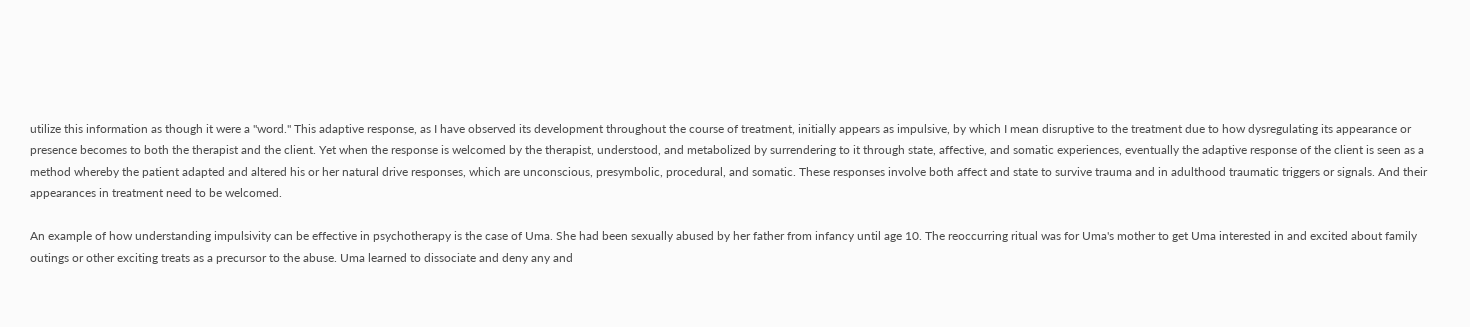utilize this information as though it were a "word." This adaptive response, as I have observed its development throughout the course of treatment, initially appears as impulsive, by which I mean disruptive to the treatment due to how dysregulating its appearance or presence becomes to both the therapist and the client. Yet when the response is welcomed by the therapist, understood, and metabolized by surrendering to it through state, affective, and somatic experiences, eventually the adaptive response of the client is seen as a method whereby the patient adapted and altered his or her natural drive responses, which are unconscious, presymbolic, procedural, and somatic. These responses involve both affect and state to survive trauma and in adulthood traumatic triggers or signals. And their appearances in treatment need to be welcomed.

An example of how understanding impulsivity can be effective in psychotherapy is the case of Uma. She had been sexually abused by her father from infancy until age 10. The reoccurring ritual was for Uma's mother to get Uma interested in and excited about family outings or other exciting treats as a precursor to the abuse. Uma learned to dissociate and deny any and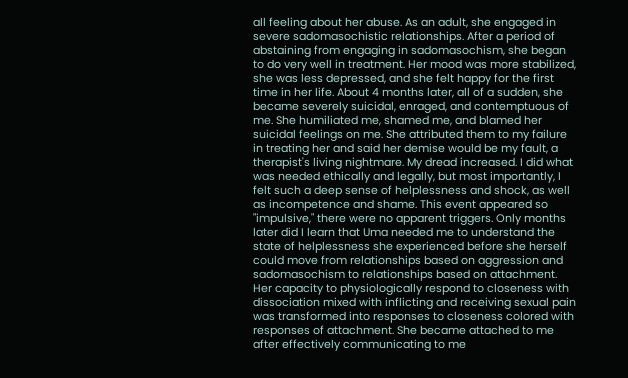all feeling about her abuse. As an adult, she engaged in severe sadomasochistic relationships. After a period of abstaining from engaging in sadomasochism, she began to do very well in treatment. Her mood was more stabilized, she was less depressed, and she felt happy for the first time in her life. About 4 months later, all of a sudden, she became severely suicidal, enraged, and contemptuous of me. She humiliated me, shamed me, and blamed her suicidal feelings on me. She attributed them to my failure in treating her and said her demise would be my fault, a therapist's living nightmare. My dread increased. I did what was needed ethically and legally, but most importantly, I felt such a deep sense of helplessness and shock, as well as incompetence and shame. This event appeared so "impulsive," there were no apparent triggers. Only months later did I learn that Uma needed me to understand the state of helplessness she experienced before she herself could move from relationships based on aggression and sadomasochism to relationships based on attachment. Her capacity to physiologically respond to closeness with dissociation mixed with inflicting and receiving sexual pain was transformed into responses to closeness colored with responses of attachment. She became attached to me after effectively communicating to me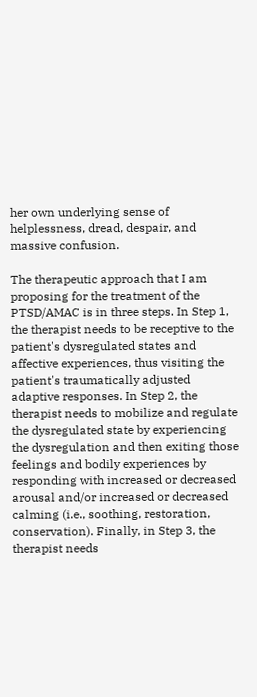her own underlying sense of helplessness, dread, despair, and massive confusion.

The therapeutic approach that I am proposing for the treatment of the PTSD/AMAC is in three steps. In Step 1, the therapist needs to be receptive to the patient's dysregulated states and affective experiences, thus visiting the patient's traumatically adjusted adaptive responses. In Step 2, the therapist needs to mobilize and regulate the dysregulated state by experiencing the dysregulation and then exiting those feelings and bodily experiences by responding with increased or decreased arousal and/or increased or decreased calming (i.e., soothing, restoration, conservation). Finally, in Step 3, the therapist needs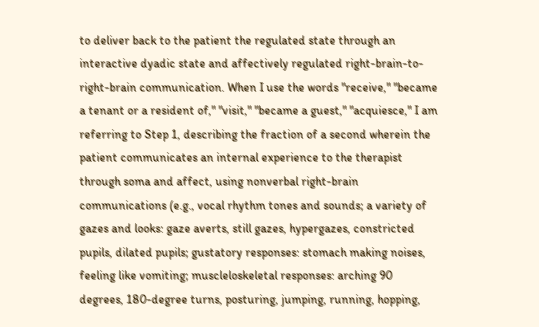to deliver back to the patient the regulated state through an interactive dyadic state and affectively regulated right-brain-to-right-brain communication. When I use the words "receive," "became a tenant or a resident of," "visit," "became a guest," "acquiesce," I am referring to Step 1, describing the fraction of a second wherein the patient communicates an internal experience to the therapist through soma and affect, using nonverbal right-brain communications (e.g., vocal rhythm tones and sounds; a variety of gazes and looks: gaze averts, still gazes, hypergazes, constricted pupils, dilated pupils; gustatory responses: stomach making noises, feeling like vomiting; muscleloskeletal responses: arching 90 degrees, 180-degree turns, posturing, jumping, running, hopping,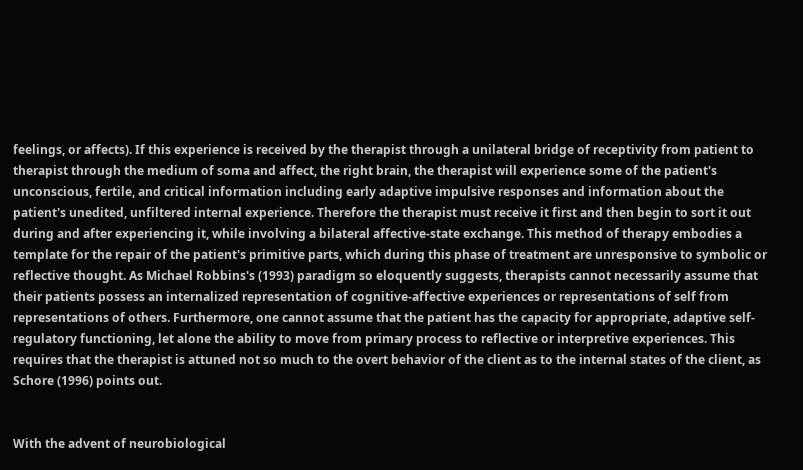feelings, or affects). If this experience is received by the therapist through a unilateral bridge of receptivity from patient to therapist through the medium of soma and affect, the right brain, the therapist will experience some of the patient's unconscious, fertile, and critical information including early adaptive impulsive responses and information about the patient's unedited, unfiltered internal experience. Therefore the therapist must receive it first and then begin to sort it out during and after experiencing it, while involving a bilateral affective-state exchange. This method of therapy embodies a template for the repair of the patient's primitive parts, which during this phase of treatment are unresponsive to symbolic or reflective thought. As Michael Robbins's (1993) paradigm so eloquently suggests, therapists cannot necessarily assume that their patients possess an internalized representation of cognitive-affective experiences or representations of self from representations of others. Furthermore, one cannot assume that the patient has the capacity for appropriate, adaptive self-regulatory functioning, let alone the ability to move from primary process to reflective or interpretive experiences. This requires that the therapist is attuned not so much to the overt behavior of the client as to the internal states of the client, as Schore (1996) points out.


With the advent of neurobiological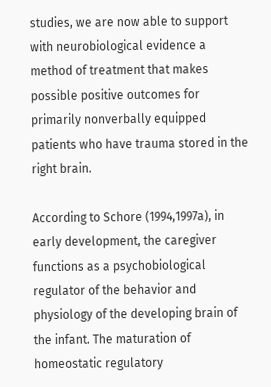studies, we are now able to support with neurobiological evidence a method of treatment that makes possible positive outcomes for primarily nonverbally equipped patients who have trauma stored in the right brain.

According to Schore (1994,1997a), in early development, the caregiver functions as a psychobiological regulator of the behavior and physiology of the developing brain of the infant. The maturation of homeostatic regulatory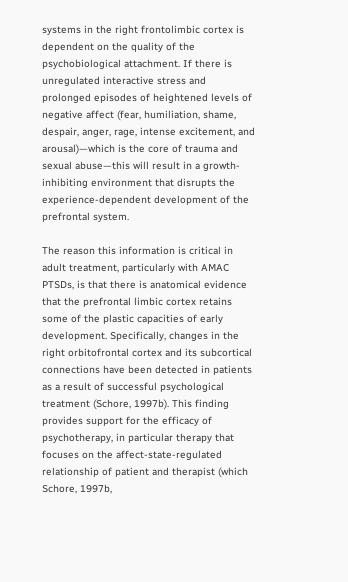systems in the right frontolimbic cortex is dependent on the quality of the psychobiological attachment. If there is unregulated interactive stress and prolonged episodes of heightened levels of negative affect (fear, humiliation, shame, despair, anger, rage, intense excitement, and arousal)—which is the core of trauma and sexual abuse—this will result in a growth-inhibiting environment that disrupts the experience-dependent development of the prefrontal system.

The reason this information is critical in adult treatment, particularly with AMAC PTSDs, is that there is anatomical evidence that the prefrontal limbic cortex retains some of the plastic capacities of early development. Specifically, changes in the right orbitofrontal cortex and its subcortical connections have been detected in patients as a result of successful psychological treatment (Schore, 1997b). This finding provides support for the efficacy of psychotherapy, in particular therapy that focuses on the affect-state-regulated relationship of patient and therapist (which Schore, 1997b,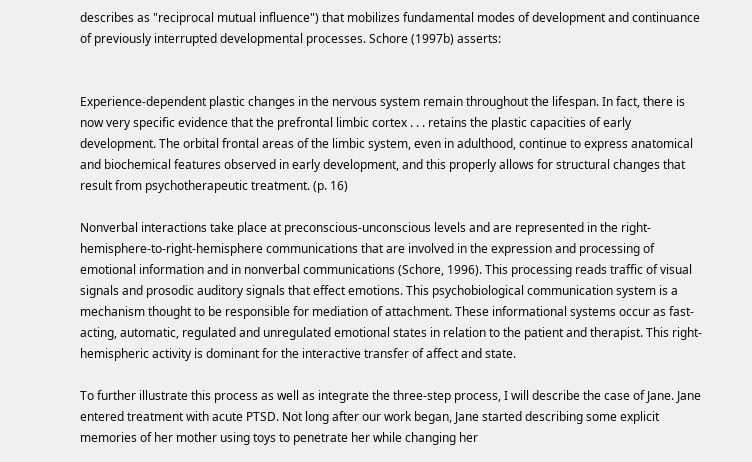describes as "reciprocal mutual influence") that mobilizes fundamental modes of development and continuance of previously interrupted developmental processes. Schore (1997b) asserts:


Experience-dependent plastic changes in the nervous system remain throughout the lifespan. In fact, there is now very specific evidence that the prefrontal limbic cortex . . . retains the plastic capacities of early development. The orbital frontal areas of the limbic system, even in adulthood, continue to express anatomical and biochemical features observed in early development, and this properly allows for structural changes that result from psychotherapeutic treatment. (p. 16)

Nonverbal interactions take place at preconscious-unconscious levels and are represented in the right-hemisphere-to-right-hemisphere communications that are involved in the expression and processing of emotional information and in nonverbal communications (Schore, 1996). This processing reads traffic of visual signals and prosodic auditory signals that effect emotions. This psychobiological communication system is a mechanism thought to be responsible for mediation of attachment. These informational systems occur as fast-acting, automatic, regulated and unregulated emotional states in relation to the patient and therapist. This right-hemispheric activity is dominant for the interactive transfer of affect and state.

To further illustrate this process as well as integrate the three-step process, I will describe the case of Jane. Jane entered treatment with acute PTSD. Not long after our work began, Jane started describing some explicit memories of her mother using toys to penetrate her while changing her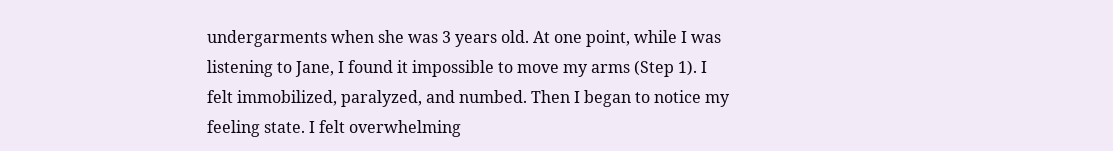undergarments when she was 3 years old. At one point, while I was listening to Jane, I found it impossible to move my arms (Step 1). I felt immobilized, paralyzed, and numbed. Then I began to notice my feeling state. I felt overwhelming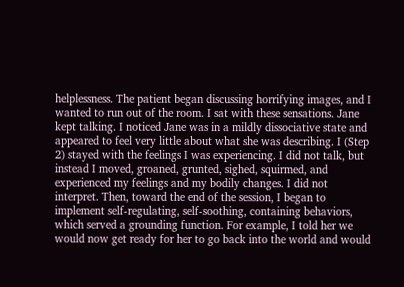helplessness. The patient began discussing horrifying images, and I wanted to run out of the room. I sat with these sensations. Jane kept talking. I noticed Jane was in a mildly dissociative state and appeared to feel very little about what she was describing. I (Step 2) stayed with the feelings I was experiencing. I did not talk, but instead I moved, groaned, grunted, sighed, squirmed, and experienced my feelings and my bodily changes. I did not interpret. Then, toward the end of the session, I began to implement self-regulating, self-soothing, containing behaviors, which served a grounding function. For example, I told her we would now get ready for her to go back into the world and would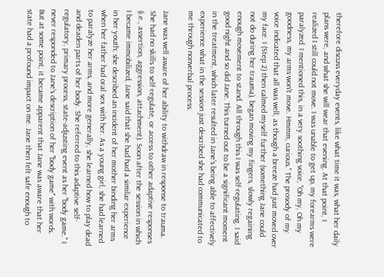therefore discuss everyday events, like what time it was, what her daily plans were, and what she will wear that evening. At that point, I realized I still could not move. I was unable to get up, my forearms were paralyzed. I mentioned this, in a very soothing voice, "Oh my, Oh my goodness, my arms won't move. Hmmm, curious." The prosody of my voice indicated that all was well, as though a breeze had just moved over my face. I (Step 2) then calmed myself further (something Jane could not do during her trauma), began moving my fingers, slowly regaining enough movement to stand. All through this I was self-regulating. I said good night and so did Jane. This turned out to be a significant moment in the treatment, which later resulted in Jane's being able to affectively experience what in the session just described she had communicated to me through nonverbal process.

Jane was well aware of her ability to withdraw in response to trauma. She had no skills to self-regulate, or access to other adaptive responses (i.e., assertion, aggression, attachment). Soon after the session in which I became immobilized, Jane said that she had had a similar experience in her youth; she described an incident of her mother binding her arms when her father had oral sex with her. As a young girl, she had learned to paralyze her arms, and more generally, she learned how to play dead and deaden parts of her body. She referred to this adaptive self-regulatory, primary process, state-adjusting event as her "body game." I never responded to Jane's description of her "body game" with words. But at some point, it became apparent that Jane was aware that her state had a profound impact on me. Jane then felt safe enough to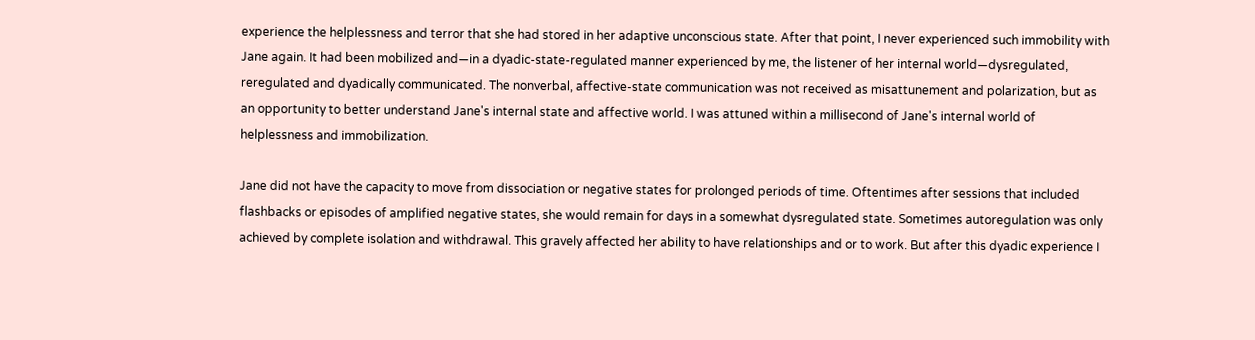experience the helplessness and terror that she had stored in her adaptive unconscious state. After that point, I never experienced such immobility with Jane again. It had been mobilized and—in a dyadic-state-regulated manner experienced by me, the listener of her internal world—dysregulated, reregulated and dyadically communicated. The nonverbal, affective-state communication was not received as misattunement and polarization, but as an opportunity to better understand Jane's internal state and affective world. I was attuned within a millisecond of Jane's internal world of helplessness and immobilization.

Jane did not have the capacity to move from dissociation or negative states for prolonged periods of time. Oftentimes after sessions that included flashbacks or episodes of amplified negative states, she would remain for days in a somewhat dysregulated state. Sometimes autoregulation was only achieved by complete isolation and withdrawal. This gravely affected her ability to have relationships and or to work. But after this dyadic experience I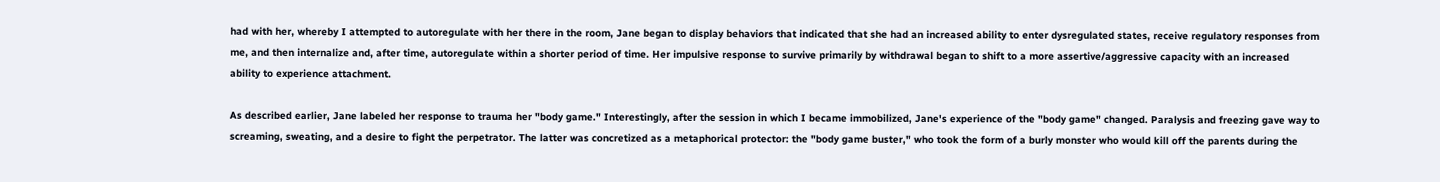had with her, whereby I attempted to autoregulate with her there in the room, Jane began to display behaviors that indicated that she had an increased ability to enter dysregulated states, receive regulatory responses from me, and then internalize and, after time, autoregulate within a shorter period of time. Her impulsive response to survive primarily by withdrawal began to shift to a more assertive/aggressive capacity with an increased ability to experience attachment.

As described earlier, Jane labeled her response to trauma her "body game." Interestingly, after the session in which I became immobilized, Jane's experience of the "body game" changed. Paralysis and freezing gave way to screaming, sweating, and a desire to fight the perpetrator. The latter was concretized as a metaphorical protector: the "body game buster," who took the form of a burly monster who would kill off the parents during the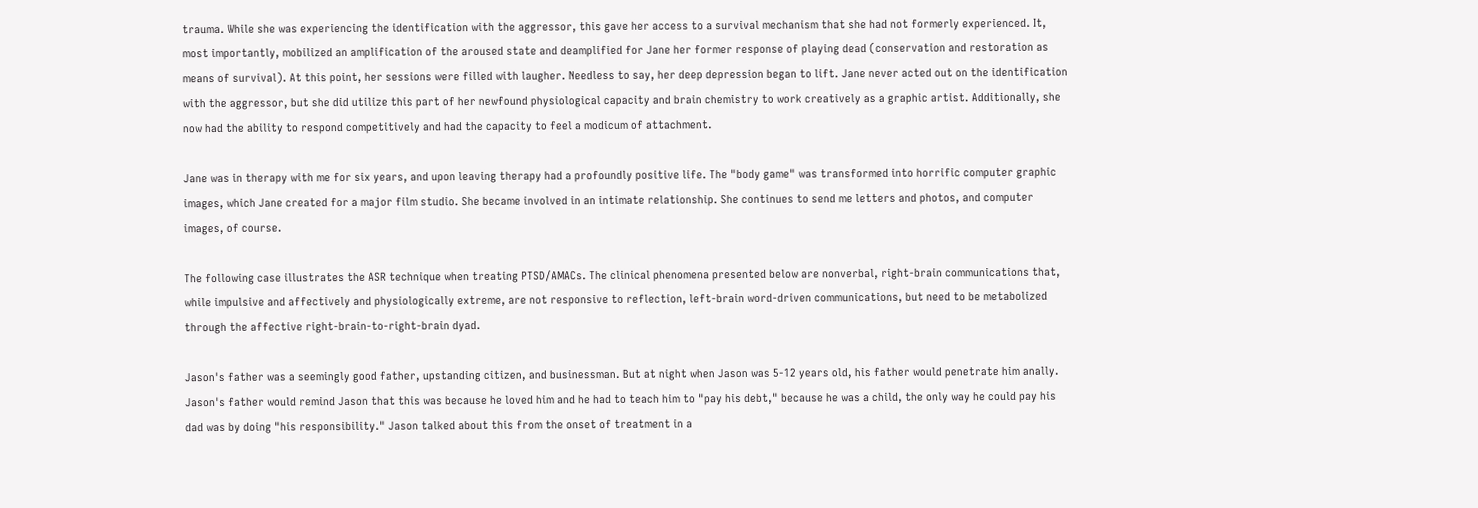trauma. While she was experiencing the identification with the aggressor, this gave her access to a survival mechanism that she had not formerly experienced. It, most importantly, mobilized an amplification of the aroused state and deamplified for Jane her former response of playing dead (conservation and restoration as means of survival). At this point, her sessions were filled with laugher. Needless to say, her deep depression began to lift. Jane never acted out on the identification with the aggressor, but she did utilize this part of her newfound physiological capacity and brain chemistry to work creatively as a graphic artist. Additionally, she now had the ability to respond competitively and had the capacity to feel a modicum of attachment.

Jane was in therapy with me for six years, and upon leaving therapy had a profoundly positive life. The "body game" was transformed into horrific computer graphic images, which Jane created for a major film studio. She became involved in an intimate relationship. She continues to send me letters and photos, and computer images, of course.

The following case illustrates the ASR technique when treating PTSD/AMACs. The clinical phenomena presented below are nonverbal, right-brain communications that, while impulsive and affectively and physiologically extreme, are not responsive to reflection, left-brain word-driven communications, but need to be metabolized through the affective right-brain-to-right-brain dyad.

Jason's father was a seemingly good father, upstanding citizen, and businessman. But at night when Jason was 5-12 years old, his father would penetrate him anally. Jason's father would remind Jason that this was because he loved him and he had to teach him to "pay his debt," because he was a child, the only way he could pay his dad was by doing "his responsibility." Jason talked about this from the onset of treatment in a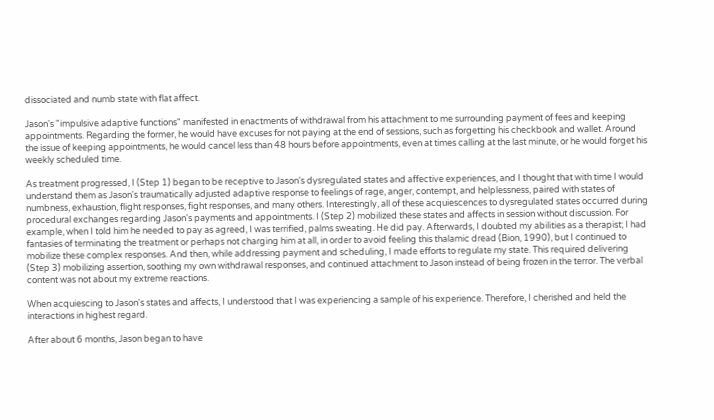dissociated and numb state with flat affect.

Jason's "impulsive adaptive functions" manifested in enactments of withdrawal from his attachment to me surrounding payment of fees and keeping appointments. Regarding the former, he would have excuses for not paying at the end of sessions, such as forgetting his checkbook and wallet. Around the issue of keeping appointments, he would cancel less than 48 hours before appointments, even at times calling at the last minute, or he would forget his weekly scheduled time.

As treatment progressed, I (Step 1) began to be receptive to Jason's dysregulated states and affective experiences, and I thought that with time I would understand them as Jason's traumatically adjusted adaptive response to feelings of rage, anger, contempt, and helplessness, paired with states of numbness, exhaustion, flight responses, fight responses, and many others. Interestingly, all of these acquiescences to dysregulated states occurred during procedural exchanges regarding Jason's payments and appointments. I (Step 2) mobilized these states and affects in session without discussion. For example, when I told him he needed to pay as agreed, I was terrified, palms sweating. He did pay. Afterwards, I doubted my abilities as a therapist; I had fantasies of terminating the treatment or perhaps not charging him at all, in order to avoid feeling this thalamic dread (Bion, 1990), but I continued to mobilize these complex responses. And then, while addressing payment and scheduling, I made efforts to regulate my state. This required delivering (Step 3) mobilizing assertion, soothing my own withdrawal responses, and continued attachment to Jason instead of being frozen in the terror. The verbal content was not about my extreme reactions.

When acquiescing to Jason's states and affects, I understood that I was experiencing a sample of his experience. Therefore, I cherished and held the interactions in highest regard.

After about 6 months, Jason began to have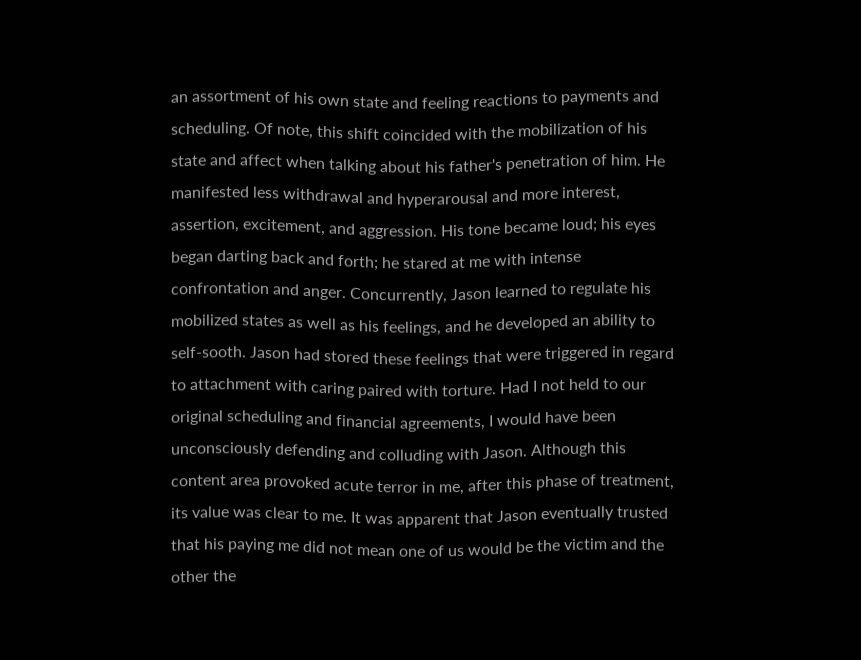an assortment of his own state and feeling reactions to payments and scheduling. Of note, this shift coincided with the mobilization of his state and affect when talking about his father's penetration of him. He manifested less withdrawal and hyperarousal and more interest, assertion, excitement, and aggression. His tone became loud; his eyes began darting back and forth; he stared at me with intense confrontation and anger. Concurrently, Jason learned to regulate his mobilized states as well as his feelings, and he developed an ability to self-sooth. Jason had stored these feelings that were triggered in regard to attachment with caring paired with torture. Had I not held to our original scheduling and financial agreements, I would have been unconsciously defending and colluding with Jason. Although this content area provoked acute terror in me, after this phase of treatment, its value was clear to me. It was apparent that Jason eventually trusted that his paying me did not mean one of us would be the victim and the other the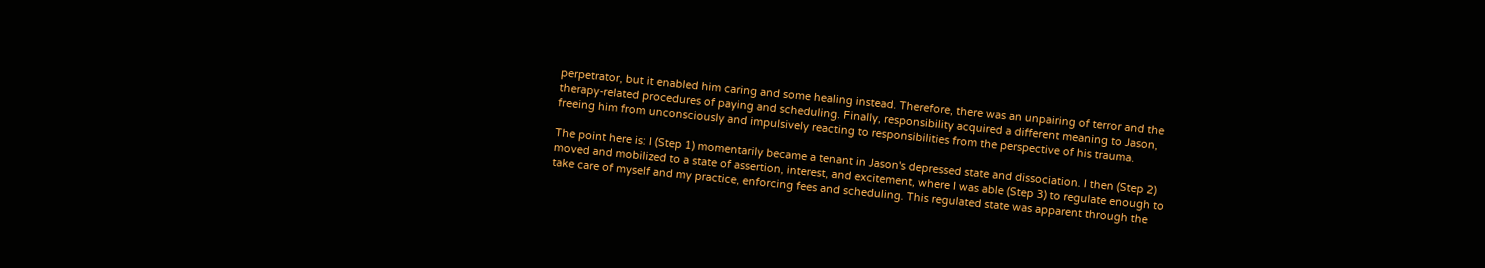perpetrator, but it enabled him caring and some healing instead. Therefore, there was an unpairing of terror and the therapy-related procedures of paying and scheduling. Finally, responsibility acquired a different meaning to Jason, freeing him from unconsciously and impulsively reacting to responsibilities from the perspective of his trauma.

The point here is: I (Step 1) momentarily became a tenant in Jason's depressed state and dissociation. I then (Step 2) moved and mobilized to a state of assertion, interest, and excitement, where I was able (Step 3) to regulate enough to take care of myself and my practice, enforcing fees and scheduling. This regulated state was apparent through the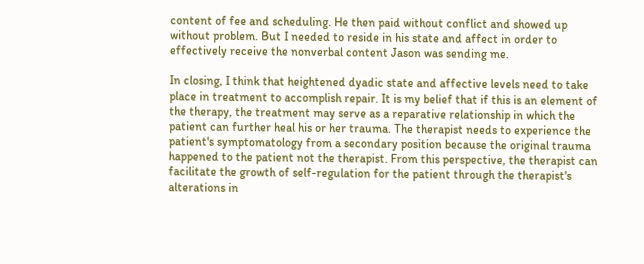content of fee and scheduling. He then paid without conflict and showed up without problem. But I needed to reside in his state and affect in order to effectively receive the nonverbal content Jason was sending me.

In closing, I think that heightened dyadic state and affective levels need to take place in treatment to accomplish repair. It is my belief that if this is an element of the therapy, the treatment may serve as a reparative relationship in which the patient can further heal his or her trauma. The therapist needs to experience the patient's symptomatology from a secondary position because the original trauma happened to the patient not the therapist. From this perspective, the therapist can facilitate the growth of self-regulation for the patient through the therapist's alterations in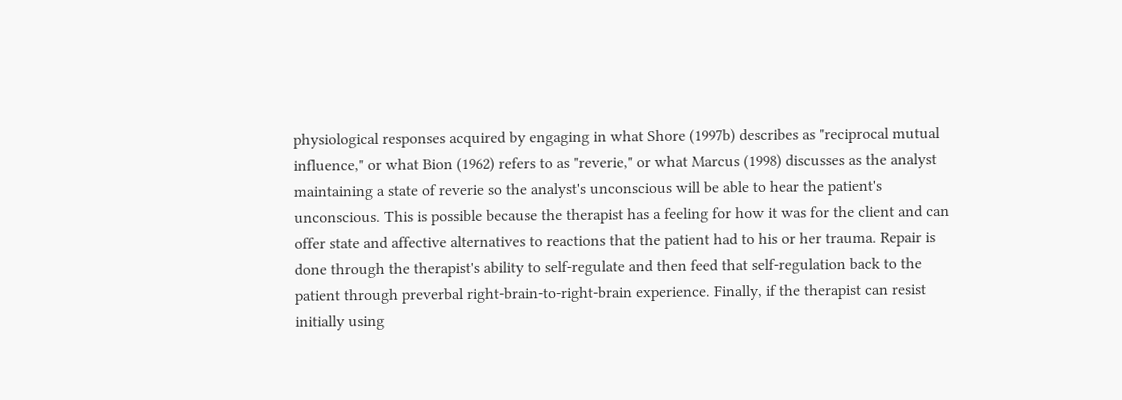physiological responses acquired by engaging in what Shore (1997b) describes as "reciprocal mutual influence," or what Bion (1962) refers to as "reverie," or what Marcus (1998) discusses as the analyst maintaining a state of reverie so the analyst's unconscious will be able to hear the patient's unconscious. This is possible because the therapist has a feeling for how it was for the client and can offer state and affective alternatives to reactions that the patient had to his or her trauma. Repair is done through the therapist's ability to self-regulate and then feed that self-regulation back to the patient through preverbal right-brain-to-right-brain experience. Finally, if the therapist can resist initially using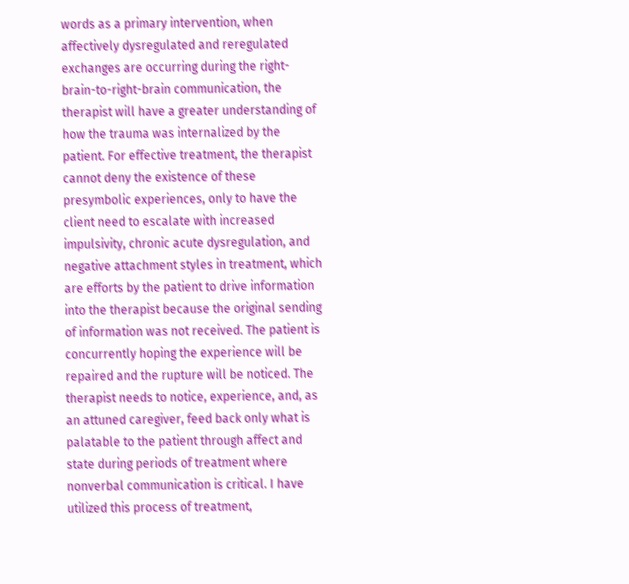words as a primary intervention, when affectively dysregulated and reregulated exchanges are occurring during the right-brain-to-right-brain communication, the therapist will have a greater understanding of how the trauma was internalized by the patient. For effective treatment, the therapist cannot deny the existence of these presymbolic experiences, only to have the client need to escalate with increased impulsivity, chronic acute dysregulation, and negative attachment styles in treatment, which are efforts by the patient to drive information into the therapist because the original sending of information was not received. The patient is concurrently hoping the experience will be repaired and the rupture will be noticed. The therapist needs to notice, experience, and, as an attuned caregiver, feed back only what is palatable to the patient through affect and state during periods of treatment where nonverbal communication is critical. I have utilized this process of treatment,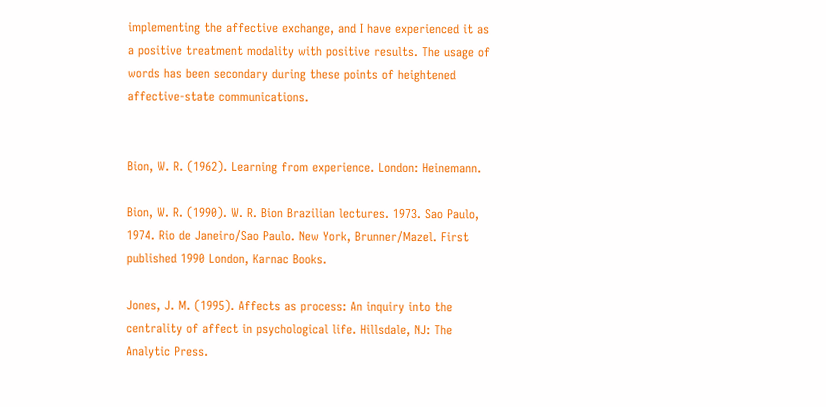implementing the affective exchange, and I have experienced it as a positive treatment modality with positive results. The usage of words has been secondary during these points of heightened affective-state communications.


Bion, W. R. (1962). Learning from experience. London: Heinemann.

Bion, W. R. (1990). W. R. Bion Brazilian lectures. 1973. Sao Paulo,
1974. Rio de Janeiro/Sao Paulo. New York, Brunner/Mazel. First published 1990 London, Karnac Books.

Jones, J. M. (1995). Affects as process: An inquiry into the centrality of affect in psychological life. Hillsdale, NJ: The Analytic Press.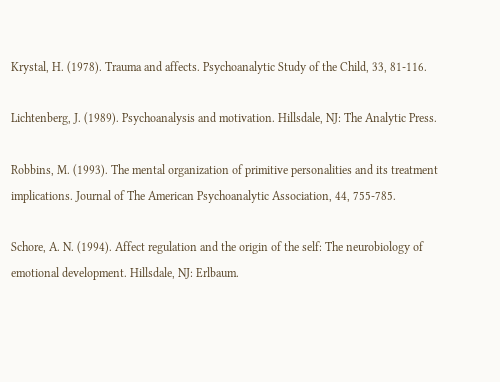Krystal, H. (1978). Trauma and affects. Psychoanalytic Study of the Child, 33, 81-116.

Lichtenberg, J. (1989). Psychoanalysis and motivation. Hillsdale, NJ: The Analytic Press.

Robbins, M. (1993). The mental organization of primitive personalities and its treatment implications. Journal of The American Psychoanalytic Association, 44, 755-785.

Schore, A. N. (1994). Affect regulation and the origin of the self: The neurobiology of emotional development. Hillsdale, NJ: Erlbaum.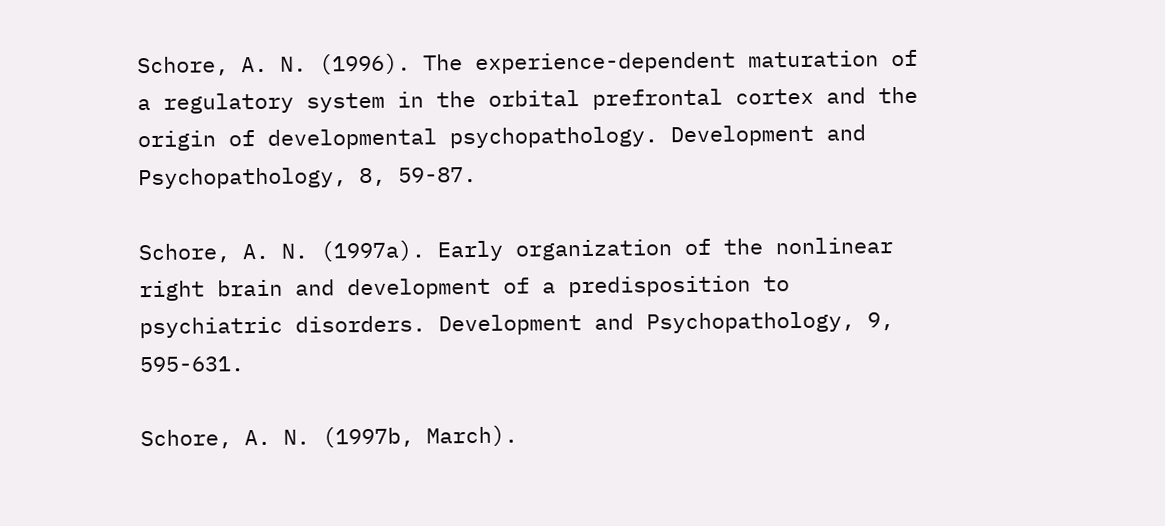Schore, A. N. (1996). The experience-dependent maturation of a regulatory system in the orbital prefrontal cortex and the origin of developmental psychopathology. Development and Psychopathology, 8, 59-87.

Schore, A. N. (1997a). Early organization of the nonlinear right brain and development of a predisposition to psychiatric disorders. Development and Psychopathology, 9, 595-631.

Schore, A. N. (1997b, March).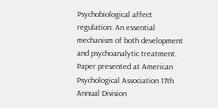Psychobiological affect regulation: An essential mechanism of both development and psychoanalytic treatment. Paper presented at American Psychological Association 17th Annual Division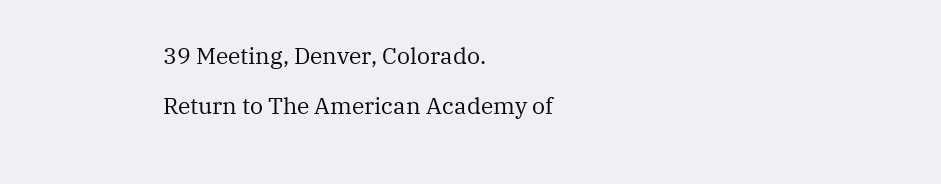39 Meeting, Denver, Colorado.

Return to The American Academy of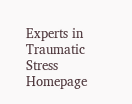Experts in Traumatic Stress Homepage